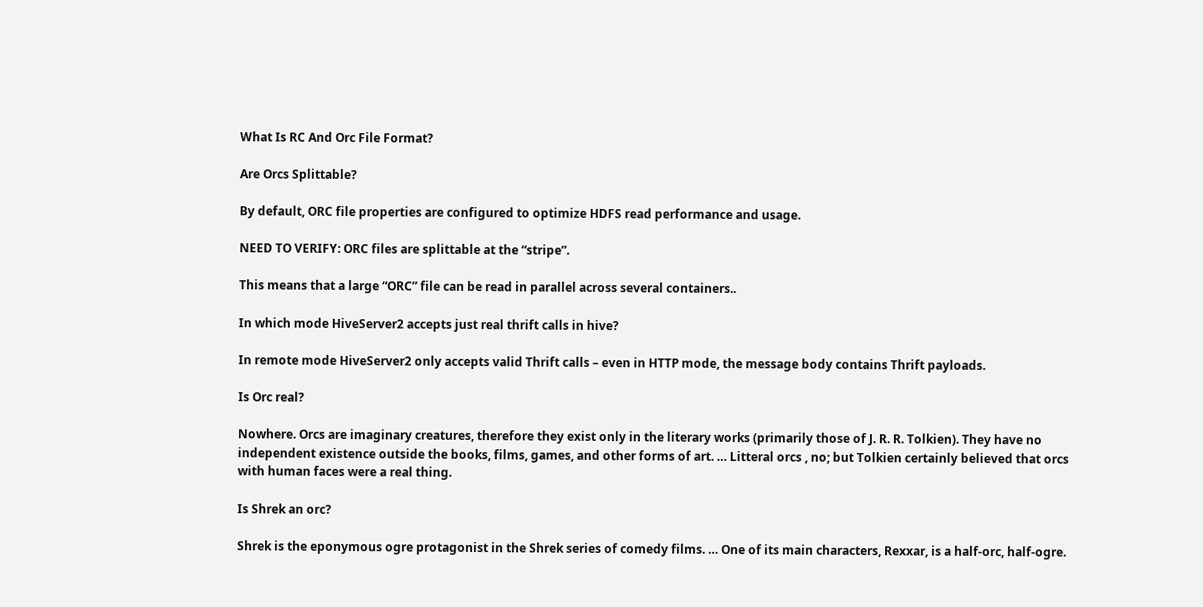What Is RC And Orc File Format?

Are Orcs Splittable?

By default, ORC file properties are configured to optimize HDFS read performance and usage.

NEED TO VERIFY: ORC files are splittable at the “stripe”.

This means that a large “ORC” file can be read in parallel across several containers..

In which mode HiveServer2 accepts just real thrift calls in hive?

In remote mode HiveServer2 only accepts valid Thrift calls – even in HTTP mode, the message body contains Thrift payloads.

Is Orc real?

Nowhere. Orcs are imaginary creatures, therefore they exist only in the literary works (primarily those of J. R. R. Tolkien). They have no independent existence outside the books, films, games, and other forms of art. … Litteral orcs , no; but Tolkien certainly believed that orcs with human faces were a real thing.

Is Shrek an orc?

Shrek is the eponymous ogre protagonist in the Shrek series of comedy films. … One of its main characters, Rexxar, is a half-orc, half-ogre.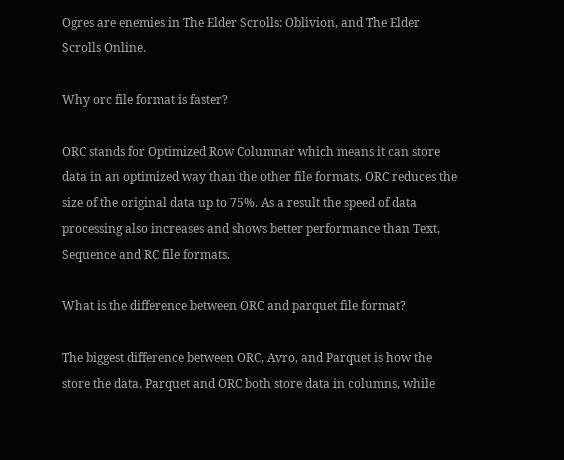Ogres are enemies in The Elder Scrolls: Oblivion, and The Elder Scrolls Online.

Why orc file format is faster?

ORC stands for Optimized Row Columnar which means it can store data in an optimized way than the other file formats. ORC reduces the size of the original data up to 75%. As a result the speed of data processing also increases and shows better performance than Text, Sequence and RC file formats.

What is the difference between ORC and parquet file format?

The biggest difference between ORC, Avro, and Parquet is how the store the data. Parquet and ORC both store data in columns, while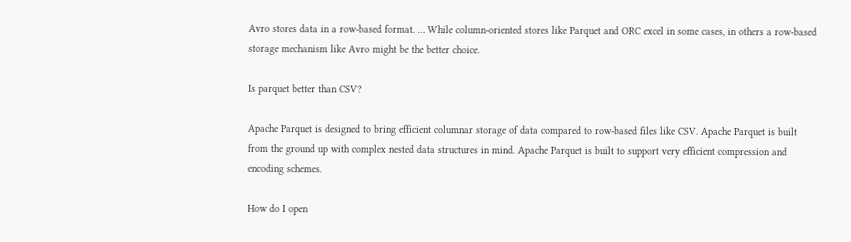Avro stores data in a row-based format. … While column-oriented stores like Parquet and ORC excel in some cases, in others a row-based storage mechanism like Avro might be the better choice.

Is parquet better than CSV?

Apache Parquet is designed to bring efficient columnar storage of data compared to row-based files like CSV. Apache Parquet is built from the ground up with complex nested data structures in mind. Apache Parquet is built to support very efficient compression and encoding schemes.

How do I open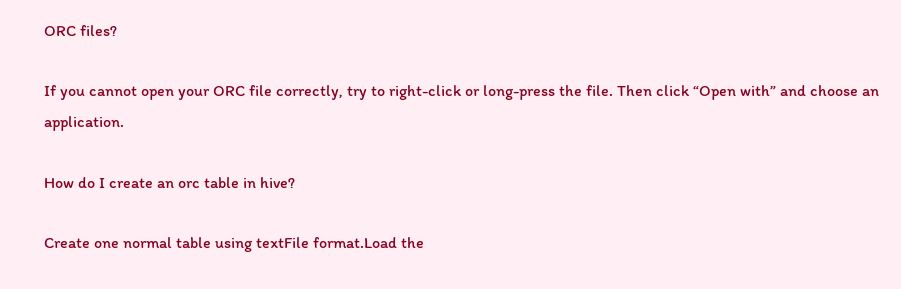ORC files?

If you cannot open your ORC file correctly, try to right-click or long-press the file. Then click “Open with” and choose an application.

How do I create an orc table in hive?

Create one normal table using textFile format.Load the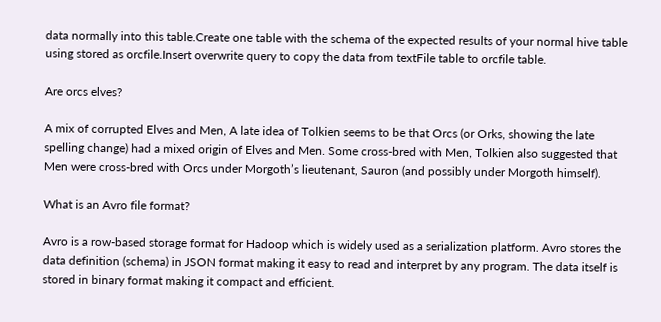data normally into this table.Create one table with the schema of the expected results of your normal hive table using stored as orcfile.Insert overwrite query to copy the data from textFile table to orcfile table.

Are orcs elves?

A mix of corrupted Elves and Men, A late idea of Tolkien seems to be that Orcs (or Orks, showing the late spelling change) had a mixed origin of Elves and Men. Some cross-bred with Men, Tolkien also suggested that Men were cross-bred with Orcs under Morgoth’s lieutenant, Sauron (and possibly under Morgoth himself).

What is an Avro file format?

Avro is a row-based storage format for Hadoop which is widely used as a serialization platform. Avro stores the data definition (schema) in JSON format making it easy to read and interpret by any program. The data itself is stored in binary format making it compact and efficient.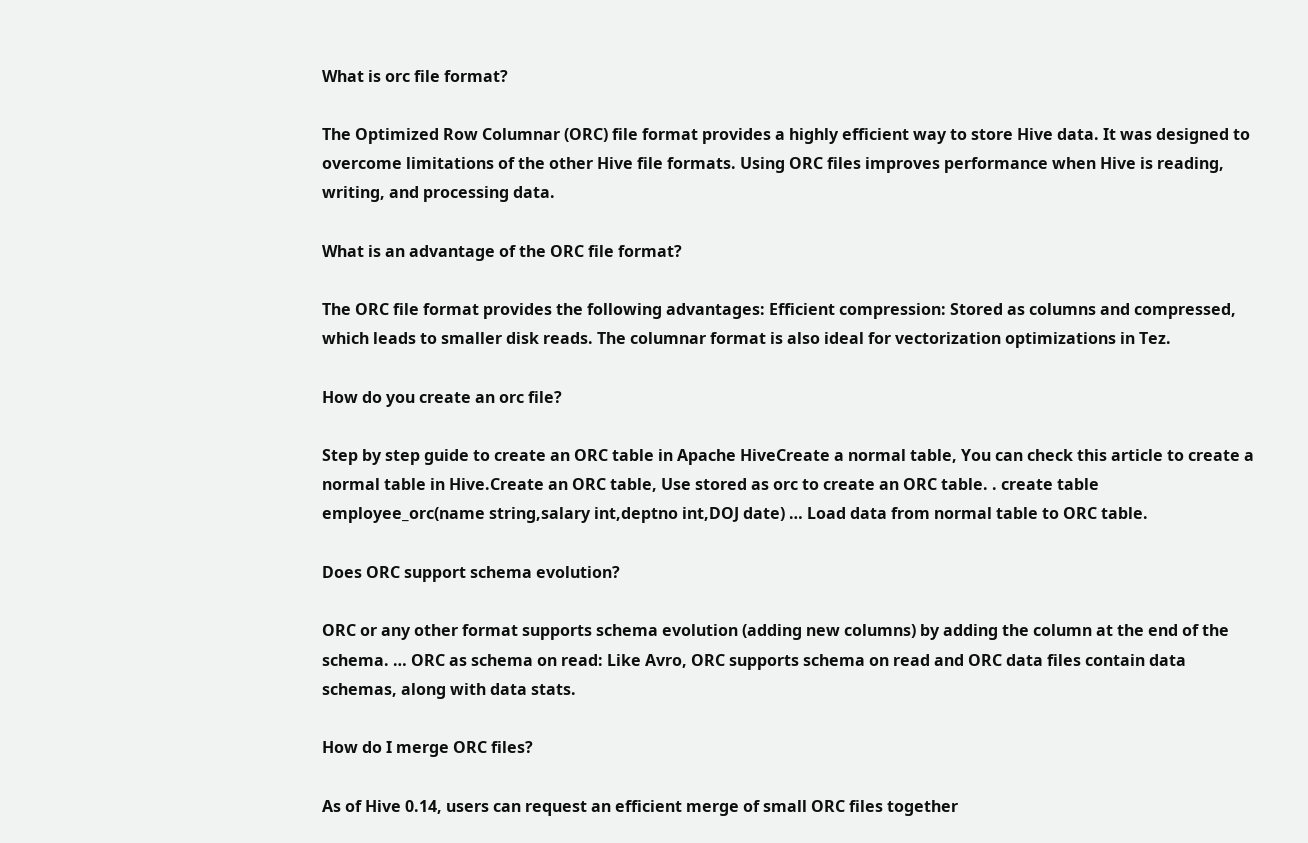What is orc file format?

The Optimized Row Columnar (ORC) file format provides a highly efficient way to store Hive data. It was designed to overcome limitations of the other Hive file formats. Using ORC files improves performance when Hive is reading, writing, and processing data.

What is an advantage of the ORC file format?

The ORC file format provides the following advantages: Efficient compression: Stored as columns and compressed, which leads to smaller disk reads. The columnar format is also ideal for vectorization optimizations in Tez.

How do you create an orc file?

Step by step guide to create an ORC table in Apache HiveCreate a normal table, You can check this article to create a normal table in Hive.Create an ORC table, Use stored as orc to create an ORC table. . create table employee_orc(name string,salary int,deptno int,DOJ date) … Load data from normal table to ORC table.

Does ORC support schema evolution?

ORC or any other format supports schema evolution (adding new columns) by adding the column at the end of the schema. … ORC as schema on read: Like Avro, ORC supports schema on read and ORC data files contain data schemas, along with data stats.

How do I merge ORC files?

As of Hive 0.14, users can request an efficient merge of small ORC files together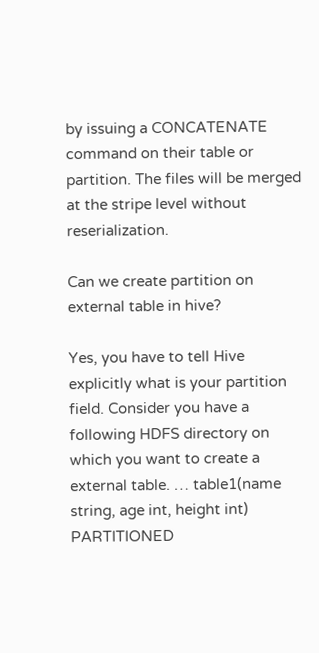by issuing a CONCATENATE command on their table or partition. The files will be merged at the stripe level without reserialization.

Can we create partition on external table in hive?

Yes, you have to tell Hive explicitly what is your partition field. Consider you have a following HDFS directory on which you want to create a external table. … table1(name string, age int, height int) PARTITIONED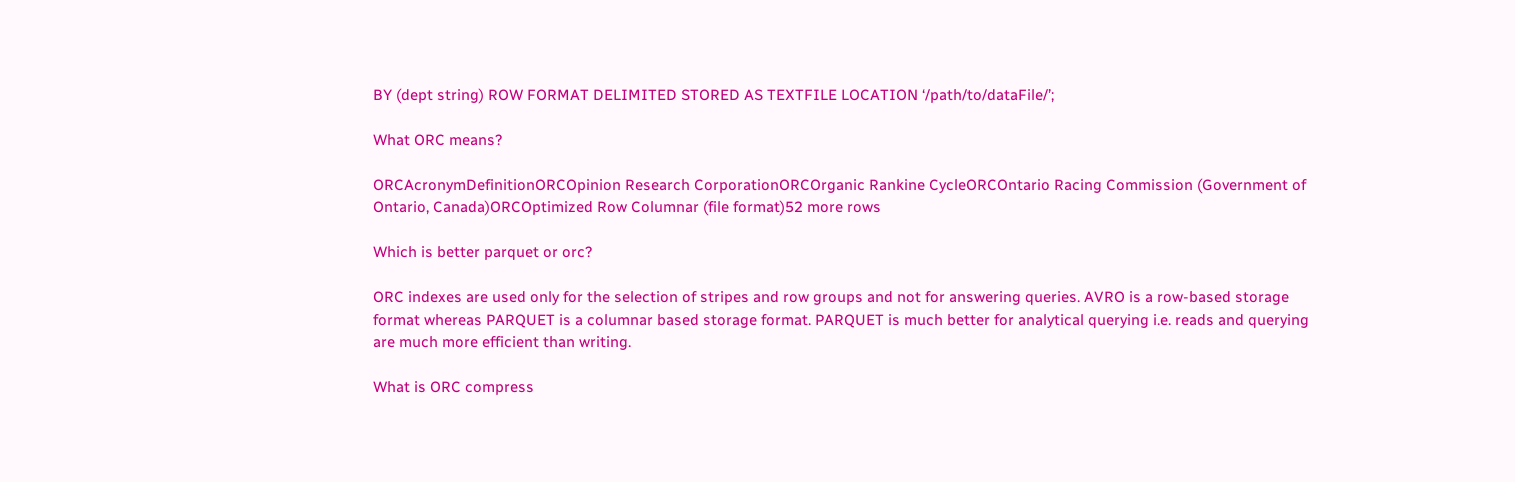BY (dept string) ROW FORMAT DELIMITED STORED AS TEXTFILE LOCATION ‘/path/to/dataFile/’;

What ORC means?

ORCAcronymDefinitionORCOpinion Research CorporationORCOrganic Rankine CycleORCOntario Racing Commission (Government of Ontario, Canada)ORCOptimized Row Columnar (file format)52 more rows

Which is better parquet or orc?

ORC indexes are used only for the selection of stripes and row groups and not for answering queries. AVRO is a row-based storage format whereas PARQUET is a columnar based storage format. PARQUET is much better for analytical querying i.e. reads and querying are much more efficient than writing.

What is ORC compress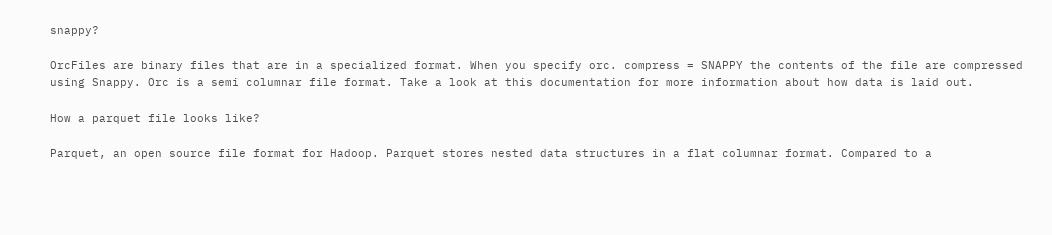snappy?

OrcFiles are binary files that are in a specialized format. When you specify orc. compress = SNAPPY the contents of the file are compressed using Snappy. Orc is a semi columnar file format. Take a look at this documentation for more information about how data is laid out.

How a parquet file looks like?

Parquet, an open source file format for Hadoop. Parquet stores nested data structures in a flat columnar format. Compared to a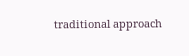traditional approach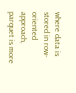where data is stored in row-oriented approach, parquet is more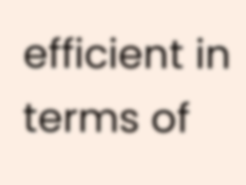efficient in terms of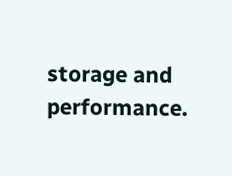storage and performance.